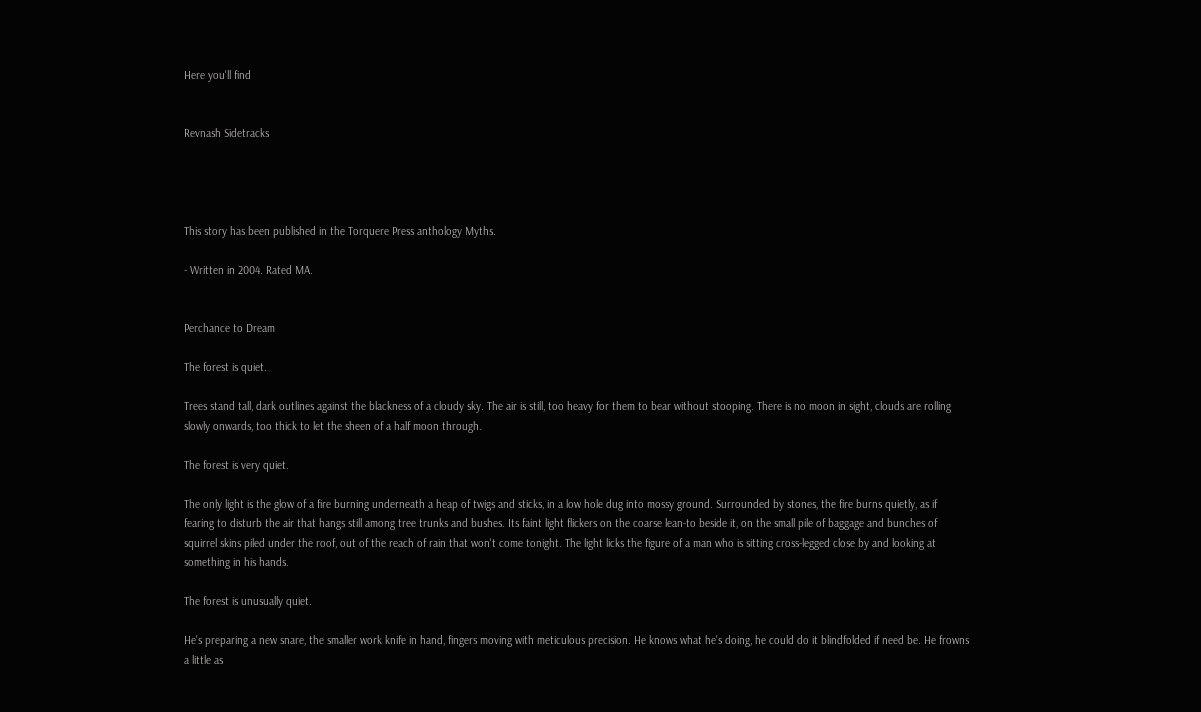Here you'll find


Revnash Sidetracks




This story has been published in the Torquere Press anthology Myths.

- Written in 2004. Rated MA.


Perchance to Dream

The forest is quiet.

Trees stand tall, dark outlines against the blackness of a cloudy sky. The air is still, too heavy for them to bear without stooping. There is no moon in sight, clouds are rolling slowly onwards, too thick to let the sheen of a half moon through.

The forest is very quiet.

The only light is the glow of a fire burning underneath a heap of twigs and sticks, in a low hole dug into mossy ground. Surrounded by stones, the fire burns quietly, as if fearing to disturb the air that hangs still among tree trunks and bushes. Its faint light flickers on the coarse lean-to beside it, on the small pile of baggage and bunches of squirrel skins piled under the roof, out of the reach of rain that won't come tonight. The light licks the figure of a man who is sitting cross-legged close by and looking at something in his hands.

The forest is unusually quiet.

He's preparing a new snare, the smaller work knife in hand, fingers moving with meticulous precision. He knows what he's doing, he could do it blindfolded if need be. He frowns a little as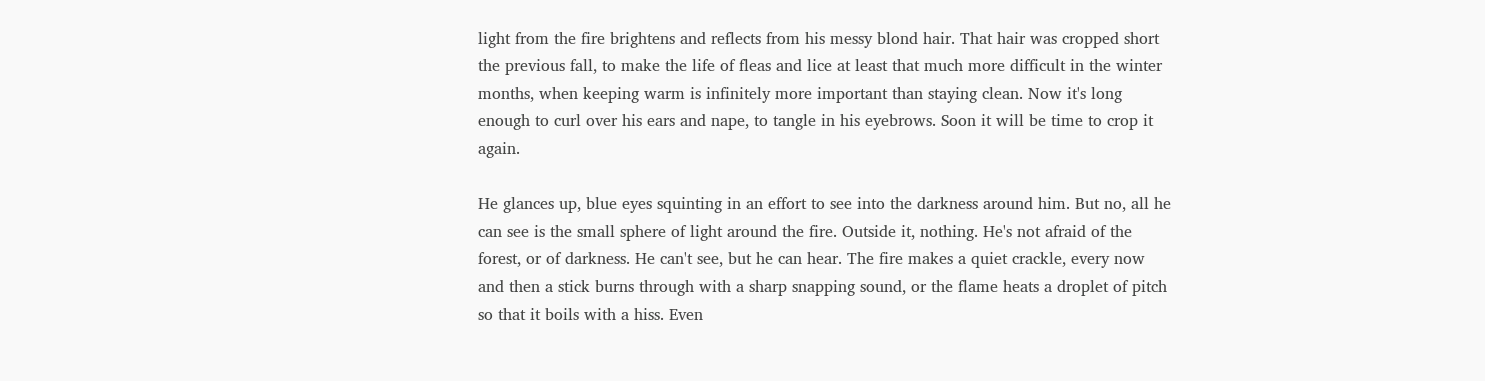light from the fire brightens and reflects from his messy blond hair. That hair was cropped short the previous fall, to make the life of fleas and lice at least that much more difficult in the winter months, when keeping warm is infinitely more important than staying clean. Now it's long enough to curl over his ears and nape, to tangle in his eyebrows. Soon it will be time to crop it again.

He glances up, blue eyes squinting in an effort to see into the darkness around him. But no, all he can see is the small sphere of light around the fire. Outside it, nothing. He's not afraid of the forest, or of darkness. He can't see, but he can hear. The fire makes a quiet crackle, every now and then a stick burns through with a sharp snapping sound, or the flame heats a droplet of pitch so that it boils with a hiss. Even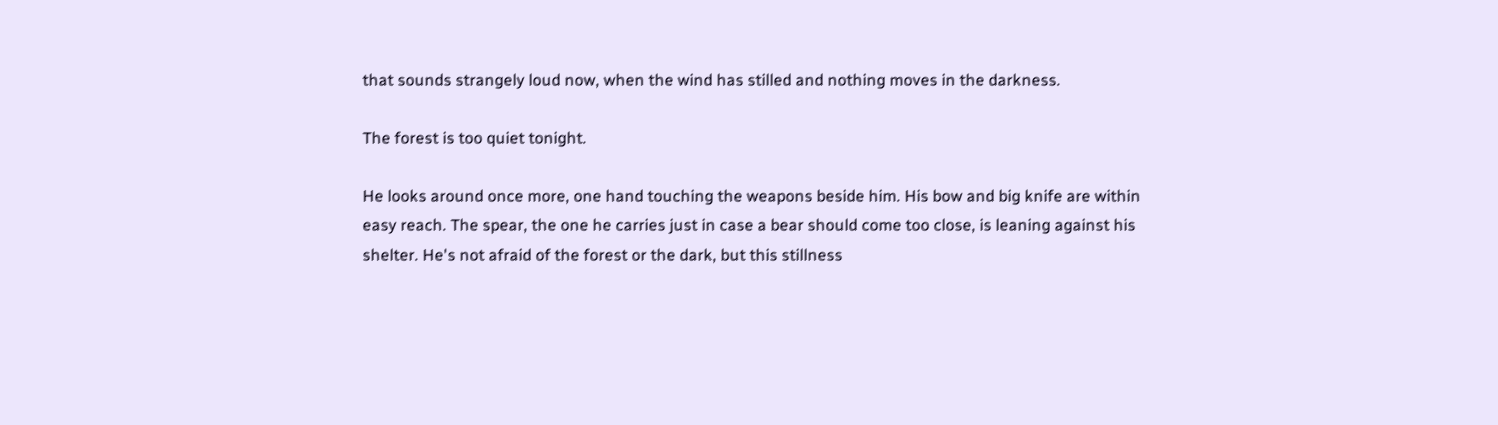that sounds strangely loud now, when the wind has stilled and nothing moves in the darkness.

The forest is too quiet tonight.

He looks around once more, one hand touching the weapons beside him. His bow and big knife are within easy reach. The spear, the one he carries just in case a bear should come too close, is leaning against his shelter. He's not afraid of the forest or the dark, but this stillness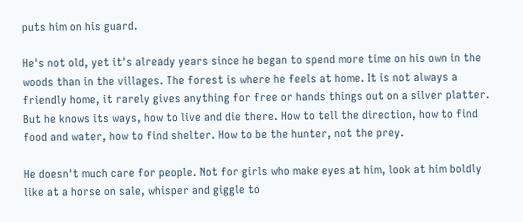puts him on his guard.

He's not old, yet it's already years since he began to spend more time on his own in the woods than in the villages. The forest is where he feels at home. It is not always a friendly home, it rarely gives anything for free or hands things out on a silver platter. But he knows its ways, how to live and die there. How to tell the direction, how to find food and water, how to find shelter. How to be the hunter, not the prey.

He doesn't much care for people. Not for girls who make eyes at him, look at him boldly like at a horse on sale, whisper and giggle to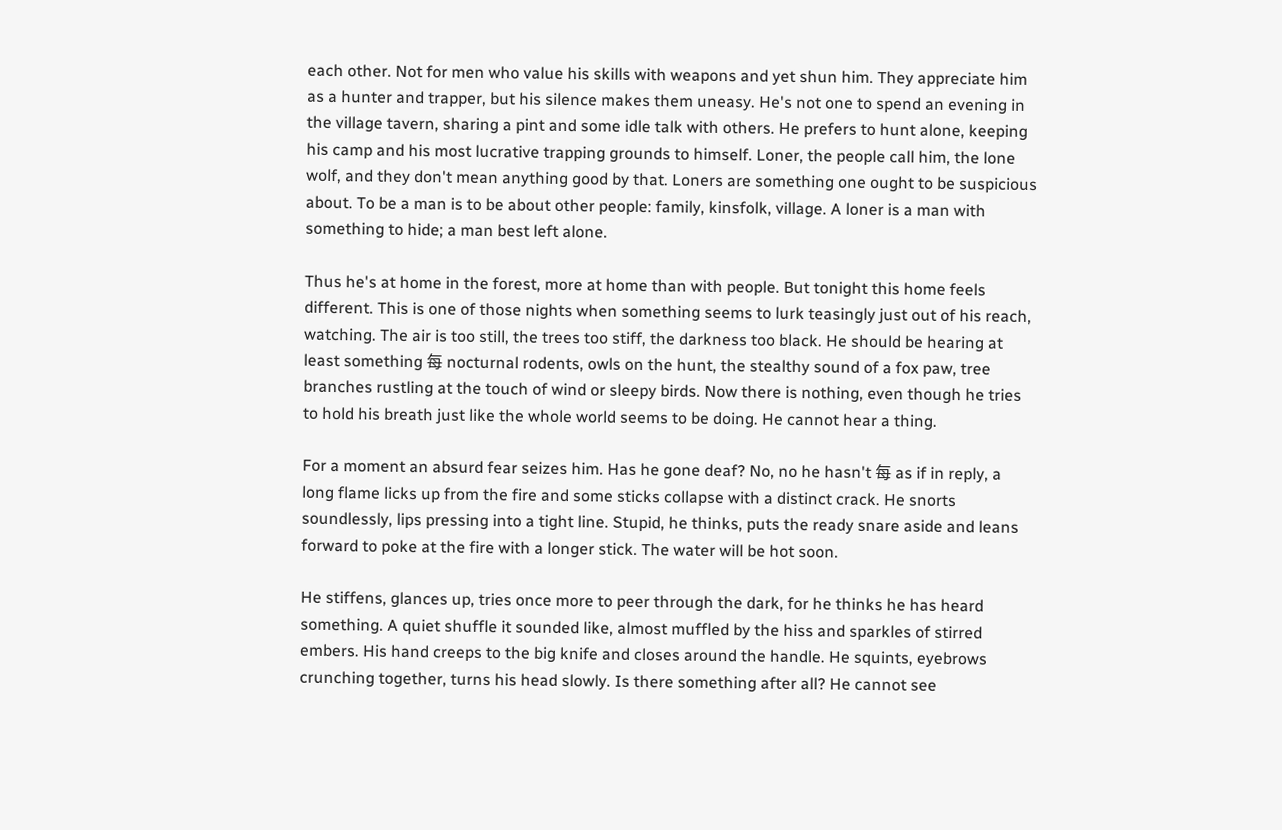each other. Not for men who value his skills with weapons and yet shun him. They appreciate him as a hunter and trapper, but his silence makes them uneasy. He's not one to spend an evening in the village tavern, sharing a pint and some idle talk with others. He prefers to hunt alone, keeping his camp and his most lucrative trapping grounds to himself. Loner, the people call him, the lone wolf, and they don't mean anything good by that. Loners are something one ought to be suspicious about. To be a man is to be about other people: family, kinsfolk, village. A loner is a man with something to hide; a man best left alone.

Thus he's at home in the forest, more at home than with people. But tonight this home feels different. This is one of those nights when something seems to lurk teasingly just out of his reach, watching. The air is too still, the trees too stiff, the darkness too black. He should be hearing at least something 每 nocturnal rodents, owls on the hunt, the stealthy sound of a fox paw, tree branches rustling at the touch of wind or sleepy birds. Now there is nothing, even though he tries to hold his breath just like the whole world seems to be doing. He cannot hear a thing.

For a moment an absurd fear seizes him. Has he gone deaf? No, no he hasn't 每 as if in reply, a long flame licks up from the fire and some sticks collapse with a distinct crack. He snorts soundlessly, lips pressing into a tight line. Stupid, he thinks, puts the ready snare aside and leans forward to poke at the fire with a longer stick. The water will be hot soon.

He stiffens, glances up, tries once more to peer through the dark, for he thinks he has heard something. A quiet shuffle it sounded like, almost muffled by the hiss and sparkles of stirred embers. His hand creeps to the big knife and closes around the handle. He squints, eyebrows crunching together, turns his head slowly. Is there something after all? He cannot see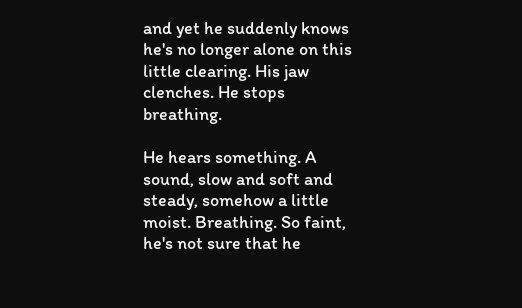and yet he suddenly knows he's no longer alone on this little clearing. His jaw clenches. He stops breathing.

He hears something. A sound, slow and soft and steady, somehow a little moist. Breathing. So faint, he's not sure that he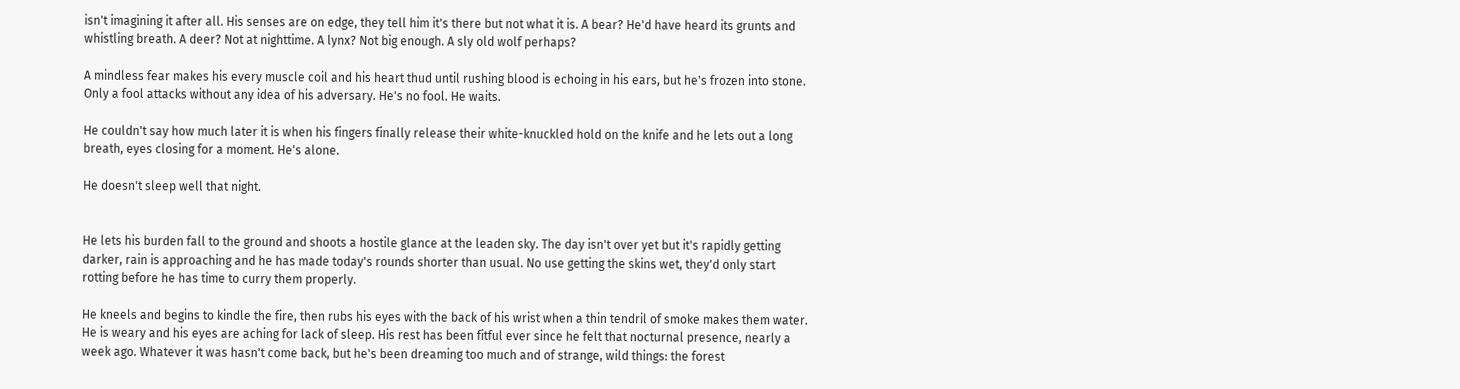isn't imagining it after all. His senses are on edge, they tell him it's there but not what it is. A bear? He'd have heard its grunts and whistling breath. A deer? Not at nighttime. A lynx? Not big enough. A sly old wolf perhaps?

A mindless fear makes his every muscle coil and his heart thud until rushing blood is echoing in his ears, but he's frozen into stone. Only a fool attacks without any idea of his adversary. He's no fool. He waits.

He couldn't say how much later it is when his fingers finally release their white-knuckled hold on the knife and he lets out a long breath, eyes closing for a moment. He's alone.

He doesn't sleep well that night.


He lets his burden fall to the ground and shoots a hostile glance at the leaden sky. The day isn't over yet but it's rapidly getting darker, rain is approaching and he has made today's rounds shorter than usual. No use getting the skins wet, they'd only start rotting before he has time to curry them properly.

He kneels and begins to kindle the fire, then rubs his eyes with the back of his wrist when a thin tendril of smoke makes them water. He is weary and his eyes are aching for lack of sleep. His rest has been fitful ever since he felt that nocturnal presence, nearly a week ago. Whatever it was hasn't come back, but he's been dreaming too much and of strange, wild things: the forest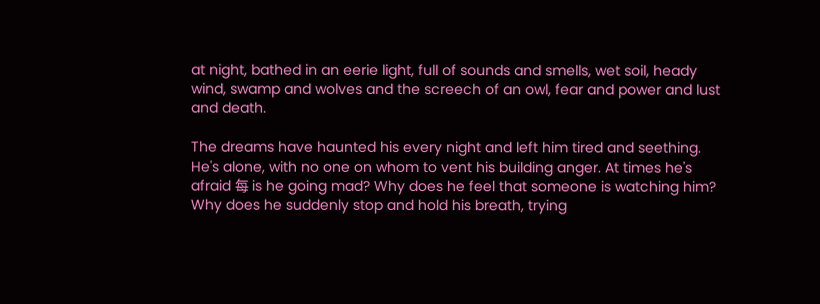at night, bathed in an eerie light, full of sounds and smells, wet soil, heady wind, swamp and wolves and the screech of an owl, fear and power and lust and death.

The dreams have haunted his every night and left him tired and seething. He's alone, with no one on whom to vent his building anger. At times he's afraid 每 is he going mad? Why does he feel that someone is watching him? Why does he suddenly stop and hold his breath, trying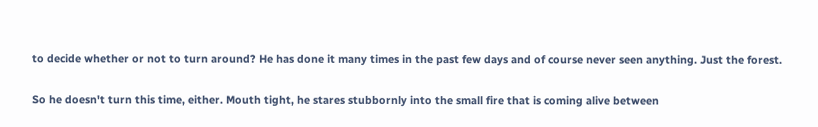to decide whether or not to turn around? He has done it many times in the past few days and of course never seen anything. Just the forest.

So he doesn't turn this time, either. Mouth tight, he stares stubbornly into the small fire that is coming alive between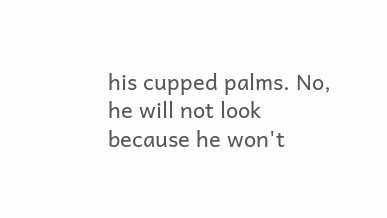his cupped palms. No, he will not look because he won't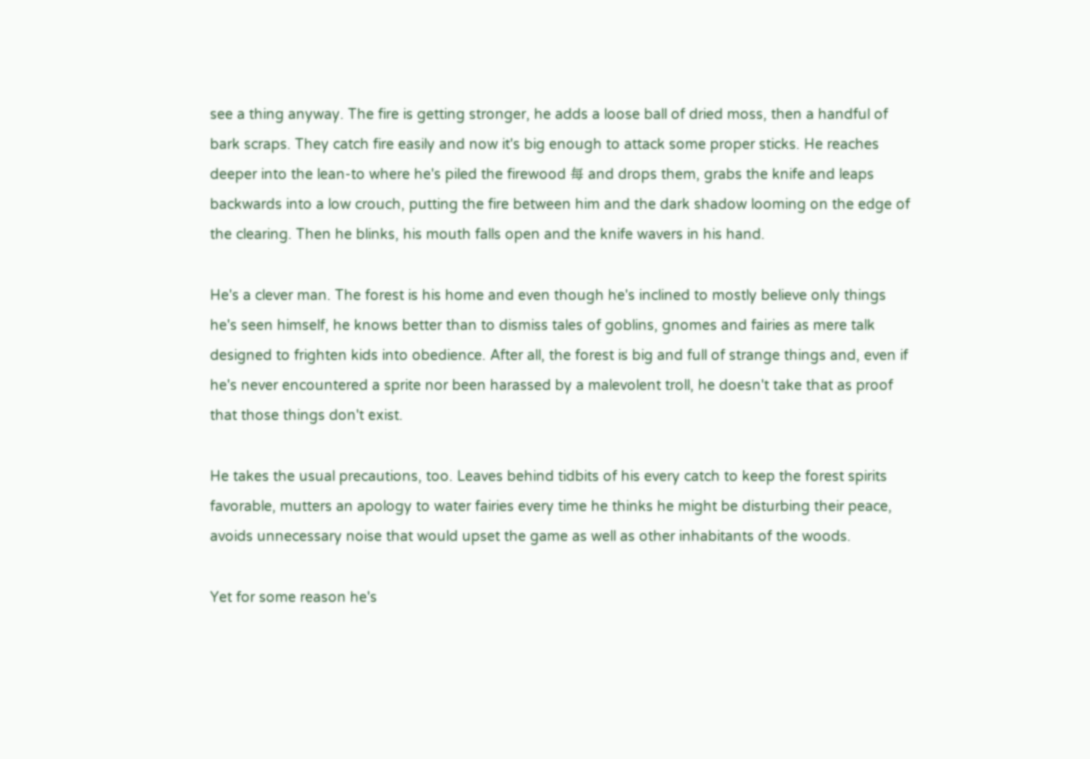see a thing anyway. The fire is getting stronger, he adds a loose ball of dried moss, then a handful of bark scraps. They catch fire easily and now it's big enough to attack some proper sticks. He reaches deeper into the lean-to where he's piled the firewood 每 and drops them, grabs the knife and leaps backwards into a low crouch, putting the fire between him and the dark shadow looming on the edge of the clearing. Then he blinks, his mouth falls open and the knife wavers in his hand.

He's a clever man. The forest is his home and even though he's inclined to mostly believe only things he's seen himself, he knows better than to dismiss tales of goblins, gnomes and fairies as mere talk designed to frighten kids into obedience. After all, the forest is big and full of strange things and, even if he's never encountered a sprite nor been harassed by a malevolent troll, he doesn't take that as proof that those things don't exist.

He takes the usual precautions, too. Leaves behind tidbits of his every catch to keep the forest spirits favorable, mutters an apology to water fairies every time he thinks he might be disturbing their peace, avoids unnecessary noise that would upset the game as well as other inhabitants of the woods.

Yet for some reason he's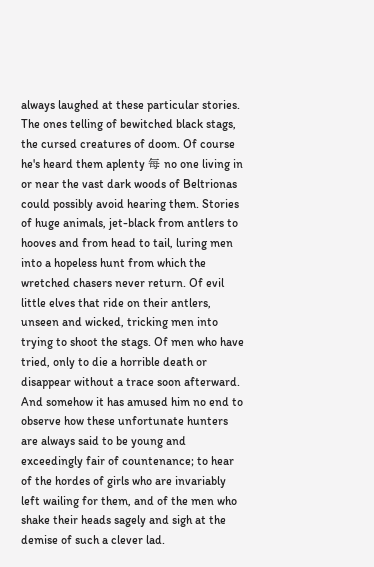always laughed at these particular stories. The ones telling of bewitched black stags, the cursed creatures of doom. Of course he's heard them aplenty 每 no one living in or near the vast dark woods of Beltrionas could possibly avoid hearing them. Stories of huge animals, jet-black from antlers to hooves and from head to tail, luring men into a hopeless hunt from which the wretched chasers never return. Of evil little elves that ride on their antlers, unseen and wicked, tricking men into trying to shoot the stags. Of men who have tried, only to die a horrible death or disappear without a trace soon afterward. And somehow it has amused him no end to observe how these unfortunate hunters are always said to be young and exceedingly fair of countenance; to hear of the hordes of girls who are invariably left wailing for them, and of the men who shake their heads sagely and sigh at the demise of such a clever lad.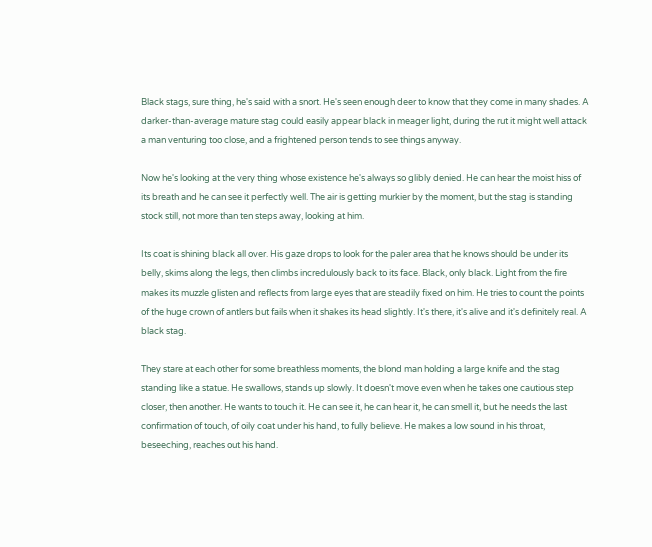Black stags, sure thing, he's said with a snort. He's seen enough deer to know that they come in many shades. A darker-than-average mature stag could easily appear black in meager light, during the rut it might well attack a man venturing too close, and a frightened person tends to see things anyway.

Now he's looking at the very thing whose existence he's always so glibly denied. He can hear the moist hiss of its breath and he can see it perfectly well. The air is getting murkier by the moment, but the stag is standing stock still, not more than ten steps away, looking at him.

Its coat is shining black all over. His gaze drops to look for the paler area that he knows should be under its belly, skims along the legs, then climbs incredulously back to its face. Black, only black. Light from the fire makes its muzzle glisten and reflects from large eyes that are steadily fixed on him. He tries to count the points of the huge crown of antlers but fails when it shakes its head slightly. It's there, it's alive and it's definitely real. A black stag.

They stare at each other for some breathless moments, the blond man holding a large knife and the stag standing like a statue. He swallows, stands up slowly. It doesn't move even when he takes one cautious step closer, then another. He wants to touch it. He can see it, he can hear it, he can smell it, but he needs the last confirmation of touch, of oily coat under his hand, to fully believe. He makes a low sound in his throat, beseeching, reaches out his hand.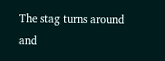The stag turns around and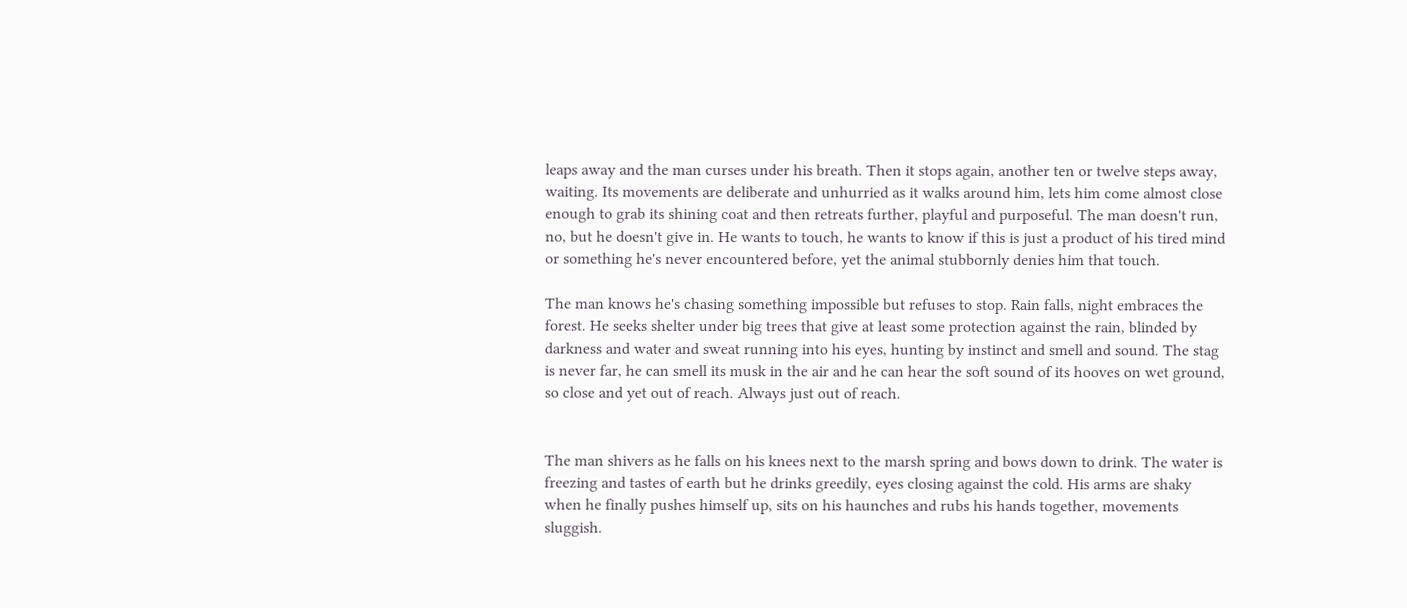leaps away and the man curses under his breath. Then it stops again, another ten or twelve steps away, waiting. Its movements are deliberate and unhurried as it walks around him, lets him come almost close enough to grab its shining coat and then retreats further, playful and purposeful. The man doesn't run, no, but he doesn't give in. He wants to touch, he wants to know if this is just a product of his tired mind or something he's never encountered before, yet the animal stubbornly denies him that touch.

The man knows he's chasing something impossible but refuses to stop. Rain falls, night embraces the forest. He seeks shelter under big trees that give at least some protection against the rain, blinded by darkness and water and sweat running into his eyes, hunting by instinct and smell and sound. The stag is never far, he can smell its musk in the air and he can hear the soft sound of its hooves on wet ground, so close and yet out of reach. Always just out of reach.


The man shivers as he falls on his knees next to the marsh spring and bows down to drink. The water is freezing and tastes of earth but he drinks greedily, eyes closing against the cold. His arms are shaky when he finally pushes himself up, sits on his haunches and rubs his hands together, movements sluggish.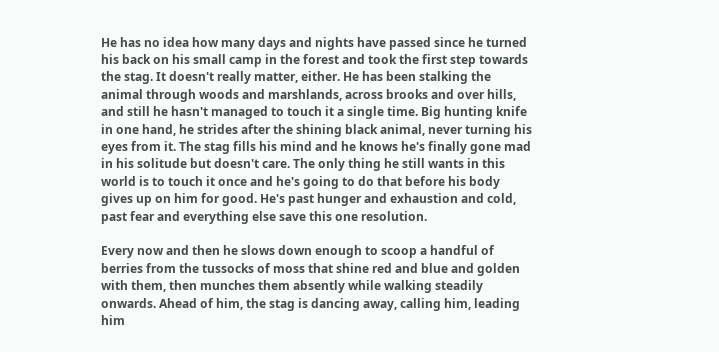He has no idea how many days and nights have passed since he turned his back on his small camp in the forest and took the first step towards the stag. It doesn't really matter, either. He has been stalking the animal through woods and marshlands, across brooks and over hills, and still he hasn't managed to touch it a single time. Big hunting knife in one hand, he strides after the shining black animal, never turning his eyes from it. The stag fills his mind and he knows he's finally gone mad in his solitude but doesn't care. The only thing he still wants in this world is to touch it once and he's going to do that before his body gives up on him for good. He's past hunger and exhaustion and cold, past fear and everything else save this one resolution.

Every now and then he slows down enough to scoop a handful of berries from the tussocks of moss that shine red and blue and golden with them, then munches them absently while walking steadily onwards. Ahead of him, the stag is dancing away, calling him, leading him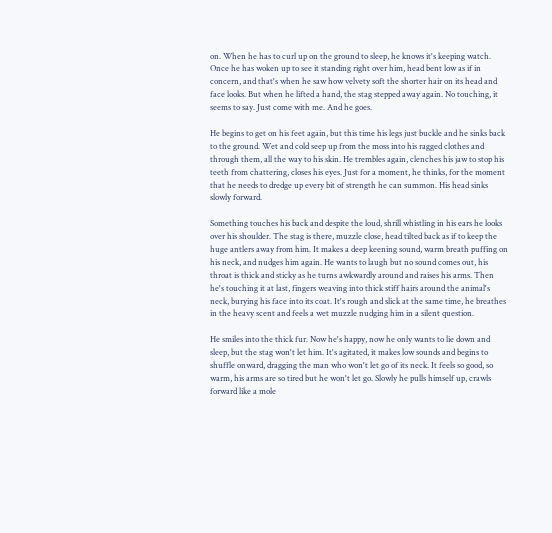on. When he has to curl up on the ground to sleep, he knows it's keeping watch. Once he has woken up to see it standing right over him, head bent low as if in concern, and that's when he saw how velvety soft the shorter hair on its head and face looks. But when he lifted a hand, the stag stepped away again. No touching, it seems to say. Just come with me. And he goes.

He begins to get on his feet again, but this time his legs just buckle and he sinks back to the ground. Wet and cold seep up from the moss into his ragged clothes and through them, all the way to his skin. He trembles again, clenches his jaw to stop his teeth from chattering, closes his eyes. Just for a moment, he thinks, for the moment that he needs to dredge up every bit of strength he can summon. His head sinks slowly forward.

Something touches his back and despite the loud, shrill whistling in his ears he looks over his shoulder. The stag is there, muzzle close, head tilted back as if to keep the huge antlers away from him. It makes a deep keening sound, warm breath puffing on his neck, and nudges him again. He wants to laugh but no sound comes out, his throat is thick and sticky as he turns awkwardly around and raises his arms. Then he's touching it at last, fingers weaving into thick stiff hairs around the animal's neck, burying his face into its coat. It's rough and slick at the same time, he breathes in the heavy scent and feels a wet muzzle nudging him in a silent question.

He smiles into the thick fur. Now he's happy, now he only wants to lie down and sleep, but the stag won't let him. It's agitated, it makes low sounds and begins to shuffle onward, dragging the man who won't let go of its neck. It feels so good, so warm, his arms are so tired but he won't let go. Slowly he pulls himself up, crawls forward like a mole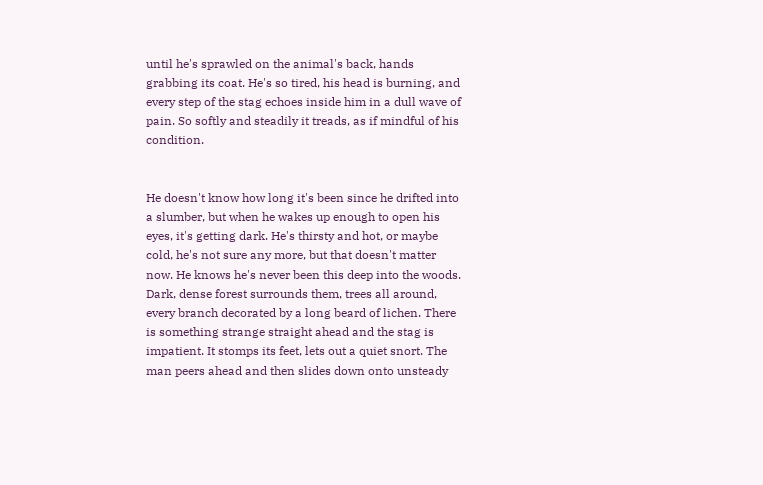until he's sprawled on the animal's back, hands grabbing its coat. He's so tired, his head is burning, and every step of the stag echoes inside him in a dull wave of pain. So softly and steadily it treads, as if mindful of his condition.


He doesn't know how long it's been since he drifted into a slumber, but when he wakes up enough to open his eyes, it's getting dark. He's thirsty and hot, or maybe cold, he's not sure any more, but that doesn't matter now. He knows he's never been this deep into the woods. Dark, dense forest surrounds them, trees all around, every branch decorated by a long beard of lichen. There is something strange straight ahead and the stag is impatient. It stomps its feet, lets out a quiet snort. The man peers ahead and then slides down onto unsteady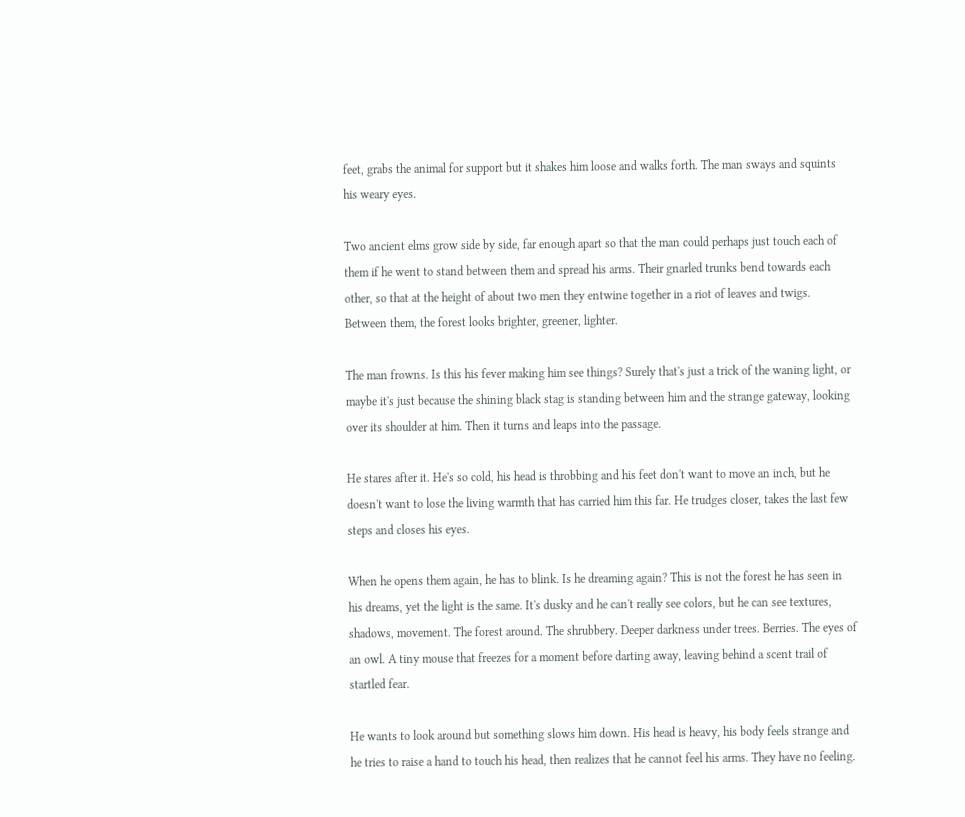feet, grabs the animal for support but it shakes him loose and walks forth. The man sways and squints his weary eyes.

Two ancient elms grow side by side, far enough apart so that the man could perhaps just touch each of them if he went to stand between them and spread his arms. Their gnarled trunks bend towards each other, so that at the height of about two men they entwine together in a riot of leaves and twigs. Between them, the forest looks brighter, greener, lighter.

The man frowns. Is this his fever making him see things? Surely that's just a trick of the waning light, or maybe it's just because the shining black stag is standing between him and the strange gateway, looking over its shoulder at him. Then it turns and leaps into the passage.

He stares after it. He's so cold, his head is throbbing and his feet don't want to move an inch, but he doesn't want to lose the living warmth that has carried him this far. He trudges closer, takes the last few steps and closes his eyes.

When he opens them again, he has to blink. Is he dreaming again? This is not the forest he has seen in his dreams, yet the light is the same. It's dusky and he can't really see colors, but he can see textures, shadows, movement. The forest around. The shrubbery. Deeper darkness under trees. Berries. The eyes of an owl. A tiny mouse that freezes for a moment before darting away, leaving behind a scent trail of startled fear.

He wants to look around but something slows him down. His head is heavy, his body feels strange and he tries to raise a hand to touch his head, then realizes that he cannot feel his arms. They have no feeling.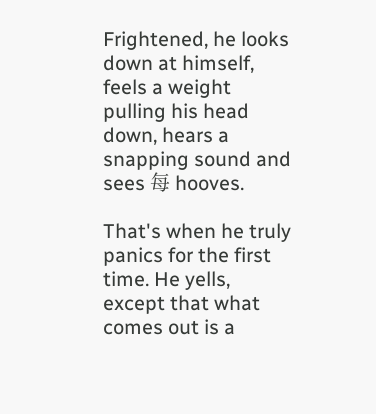Frightened, he looks down at himself, feels a weight pulling his head down, hears a snapping sound and sees 每 hooves.

That's when he truly panics for the first time. He yells, except that what comes out is a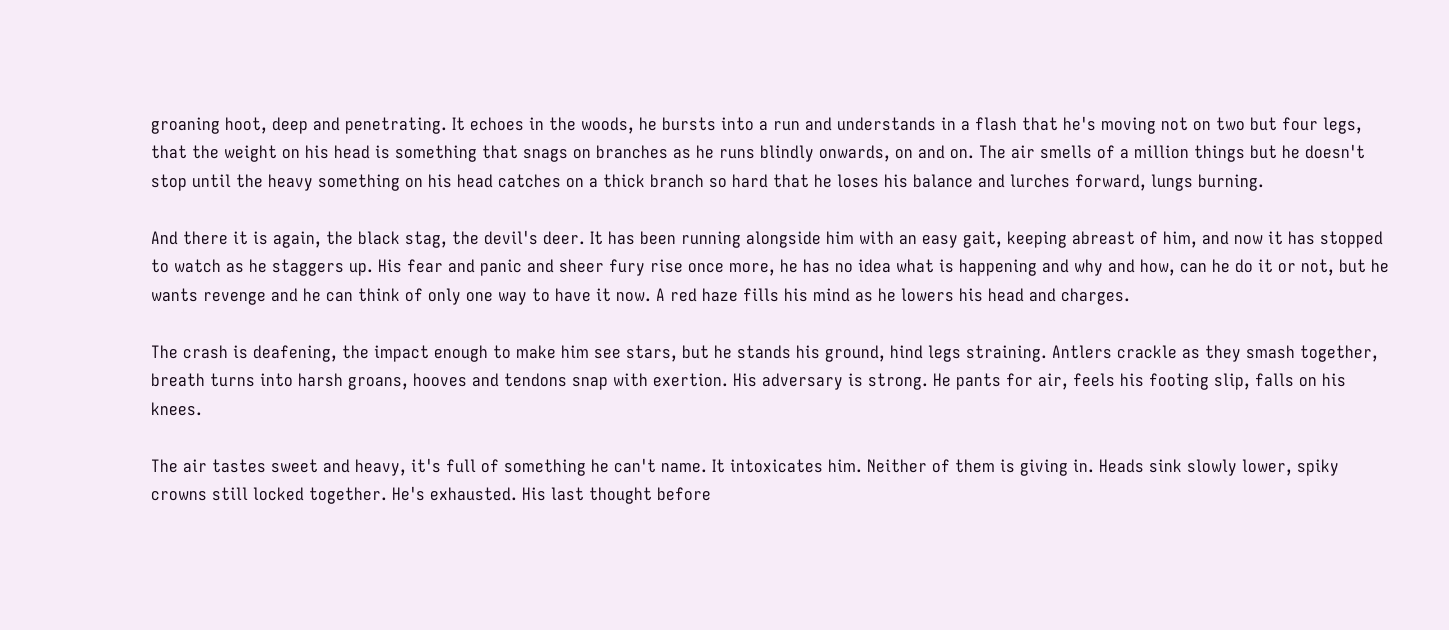groaning hoot, deep and penetrating. It echoes in the woods, he bursts into a run and understands in a flash that he's moving not on two but four legs, that the weight on his head is something that snags on branches as he runs blindly onwards, on and on. The air smells of a million things but he doesn't stop until the heavy something on his head catches on a thick branch so hard that he loses his balance and lurches forward, lungs burning.

And there it is again, the black stag, the devil's deer. It has been running alongside him with an easy gait, keeping abreast of him, and now it has stopped to watch as he staggers up. His fear and panic and sheer fury rise once more, he has no idea what is happening and why and how, can he do it or not, but he wants revenge and he can think of only one way to have it now. A red haze fills his mind as he lowers his head and charges.

The crash is deafening, the impact enough to make him see stars, but he stands his ground, hind legs straining. Antlers crackle as they smash together, breath turns into harsh groans, hooves and tendons snap with exertion. His adversary is strong. He pants for air, feels his footing slip, falls on his knees.

The air tastes sweet and heavy, it's full of something he can't name. It intoxicates him. Neither of them is giving in. Heads sink slowly lower, spiky crowns still locked together. He's exhausted. His last thought before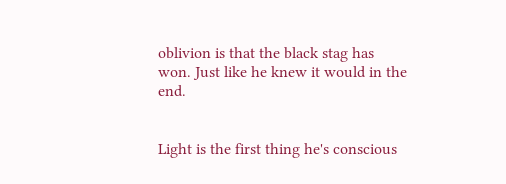oblivion is that the black stag has won. Just like he knew it would in the end.


Light is the first thing he's conscious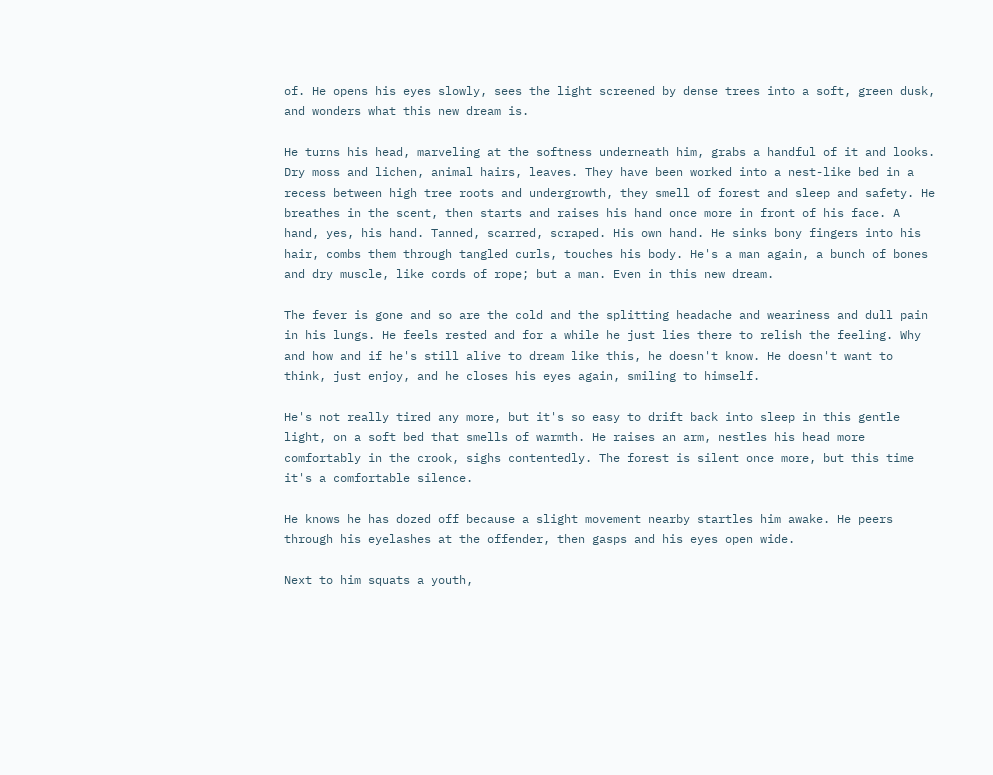of. He opens his eyes slowly, sees the light screened by dense trees into a soft, green dusk, and wonders what this new dream is.

He turns his head, marveling at the softness underneath him, grabs a handful of it and looks. Dry moss and lichen, animal hairs, leaves. They have been worked into a nest-like bed in a recess between high tree roots and undergrowth, they smell of forest and sleep and safety. He breathes in the scent, then starts and raises his hand once more in front of his face. A hand, yes, his hand. Tanned, scarred, scraped. His own hand. He sinks bony fingers into his hair, combs them through tangled curls, touches his body. He's a man again, a bunch of bones and dry muscle, like cords of rope; but a man. Even in this new dream.

The fever is gone and so are the cold and the splitting headache and weariness and dull pain in his lungs. He feels rested and for a while he just lies there to relish the feeling. Why and how and if he's still alive to dream like this, he doesn't know. He doesn't want to think, just enjoy, and he closes his eyes again, smiling to himself.

He's not really tired any more, but it's so easy to drift back into sleep in this gentle light, on a soft bed that smells of warmth. He raises an arm, nestles his head more comfortably in the crook, sighs contentedly. The forest is silent once more, but this time it's a comfortable silence.

He knows he has dozed off because a slight movement nearby startles him awake. He peers through his eyelashes at the offender, then gasps and his eyes open wide.

Next to him squats a youth,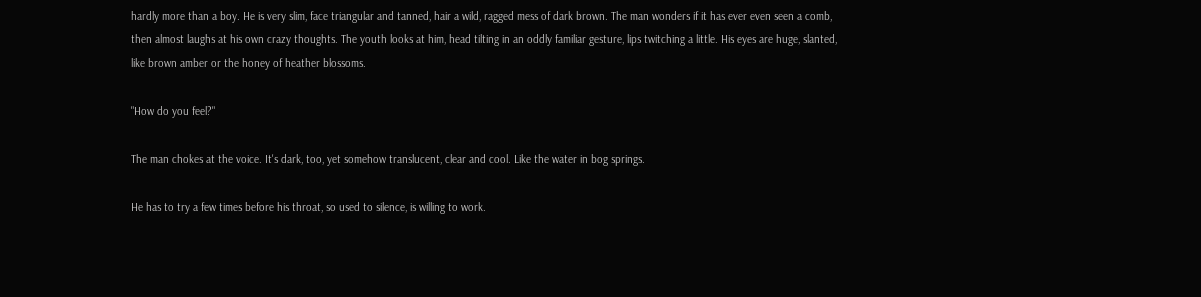hardly more than a boy. He is very slim, face triangular and tanned, hair a wild, ragged mess of dark brown. The man wonders if it has ever even seen a comb, then almost laughs at his own crazy thoughts. The youth looks at him, head tilting in an oddly familiar gesture, lips twitching a little. His eyes are huge, slanted, like brown amber or the honey of heather blossoms.

"How do you feel?"

The man chokes at the voice. It's dark, too, yet somehow translucent, clear and cool. Like the water in bog springs.

He has to try a few times before his throat, so used to silence, is willing to work.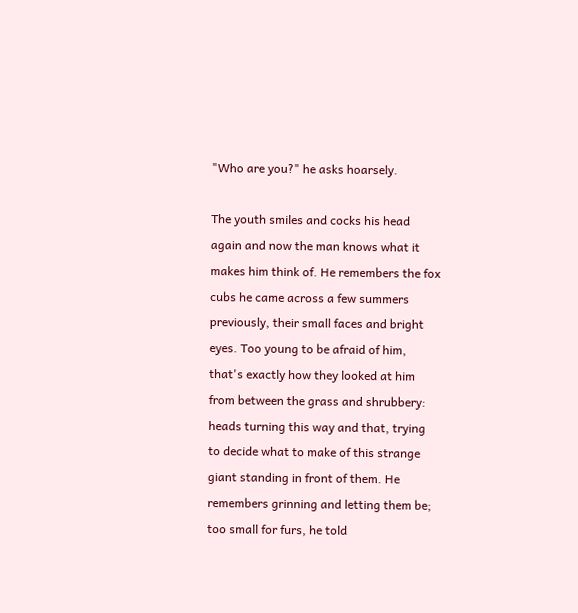"Who are you?" he asks hoarsely.

The youth smiles and cocks his head again and now the man knows what it makes him think of. He remembers the fox cubs he came across a few summers previously, their small faces and bright eyes. Too young to be afraid of him, that's exactly how they looked at him from between the grass and shrubbery: heads turning this way and that, trying to decide what to make of this strange giant standing in front of them. He remembers grinning and letting them be; too small for furs, he told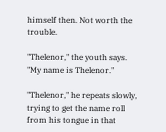himself then. Not worth the trouble.

"Thelenor," the youth says. "My name is Thelenor."

"Thelenor," he repeats slowly, trying to get the name roll from his tongue in that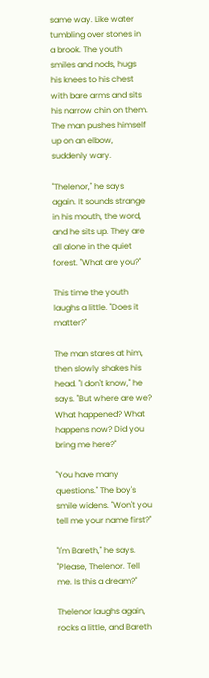same way. Like water tumbling over stones in a brook. The youth smiles and nods, hugs his knees to his chest with bare arms and sits his narrow chin on them. The man pushes himself up on an elbow, suddenly wary.

"Thelenor," he says again. It sounds strange in his mouth, the word, and he sits up. They are all alone in the quiet forest. "What are you?"

This time the youth laughs a little. "Does it matter?"

The man stares at him, then slowly shakes his head. "I don't know," he says. "But where are we? What happened? What happens now? Did you bring me here?"

"You have many questions." The boy's smile widens. "Won't you tell me your name first?"

"I'm Bareth," he says. "Please, Thelenor. Tell me. Is this a dream?"

Thelenor laughs again, rocks a little, and Bareth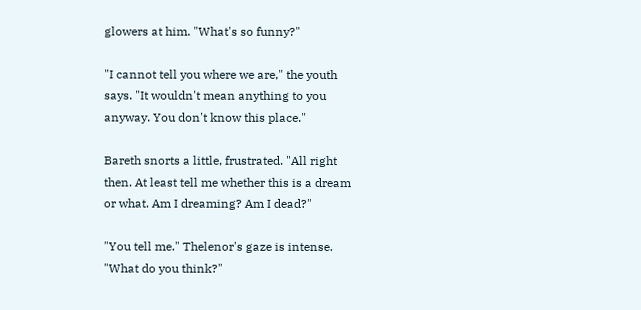glowers at him. "What's so funny?"

"I cannot tell you where we are," the youth says. "It wouldn't mean anything to you anyway. You don't know this place."

Bareth snorts a little, frustrated. "All right then. At least tell me whether this is a dream or what. Am I dreaming? Am I dead?"

"You tell me." Thelenor's gaze is intense. "What do you think?"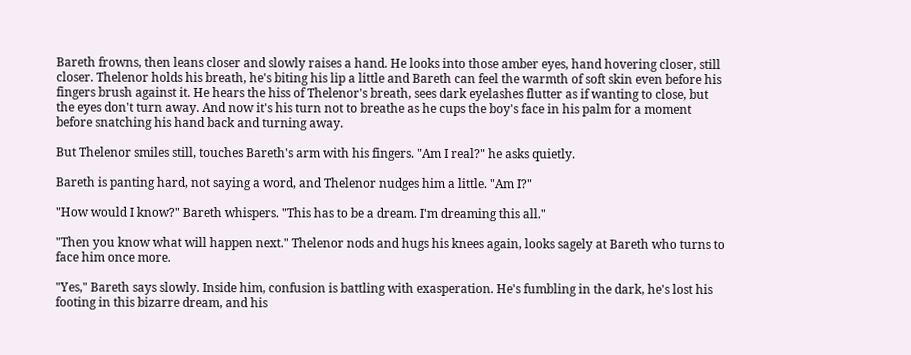Bareth frowns, then leans closer and slowly raises a hand. He looks into those amber eyes, hand hovering closer, still closer. Thelenor holds his breath, he's biting his lip a little and Bareth can feel the warmth of soft skin even before his fingers brush against it. He hears the hiss of Thelenor's breath, sees dark eyelashes flutter as if wanting to close, but the eyes don't turn away. And now it's his turn not to breathe as he cups the boy's face in his palm for a moment before snatching his hand back and turning away.

But Thelenor smiles still, touches Bareth's arm with his fingers. "Am I real?" he asks quietly.

Bareth is panting hard, not saying a word, and Thelenor nudges him a little. "Am I?"

"How would I know?" Bareth whispers. "This has to be a dream. I'm dreaming this all."

"Then you know what will happen next." Thelenor nods and hugs his knees again, looks sagely at Bareth who turns to face him once more.

"Yes," Bareth says slowly. Inside him, confusion is battling with exasperation. He's fumbling in the dark, he's lost his footing in this bizarre dream, and his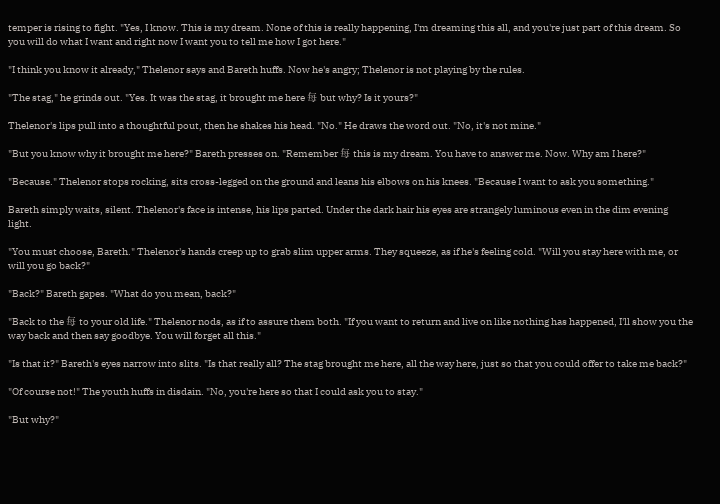temper is rising to fight. "Yes, I know. This is my dream. None of this is really happening, I'm dreaming this all, and you're just part of this dream. So you will do what I want and right now I want you to tell me how I got here."

"I think you know it already," Thelenor says and Bareth huffs. Now he's angry; Thelenor is not playing by the rules.

"The stag," he grinds out. "Yes. It was the stag, it brought me here 每 but why? Is it yours?"

Thelenor's lips pull into a thoughtful pout, then he shakes his head. "No." He draws the word out. "No, it's not mine."

"But you know why it brought me here?" Bareth presses on. "Remember 每 this is my dream. You have to answer me. Now. Why am I here?"

"Because." Thelenor stops rocking, sits cross-legged on the ground and leans his elbows on his knees. "Because I want to ask you something."

Bareth simply waits, silent. Thelenor's face is intense, his lips parted. Under the dark hair his eyes are strangely luminous even in the dim evening light.

"You must choose, Bareth." Thelenor's hands creep up to grab slim upper arms. They squeeze, as if he's feeling cold. "Will you stay here with me, or will you go back?"

"Back?" Bareth gapes. "What do you mean, back?"

"Back to the 每 to your old life." Thelenor nods, as if to assure them both. "If you want to return and live on like nothing has happened, I'll show you the way back and then say goodbye. You will forget all this."

"Is that it?" Bareth's eyes narrow into slits. "Is that really all? The stag brought me here, all the way here, just so that you could offer to take me back?"

"Of course not!" The youth huffs in disdain. "No, you're here so that I could ask you to stay."

"But why?"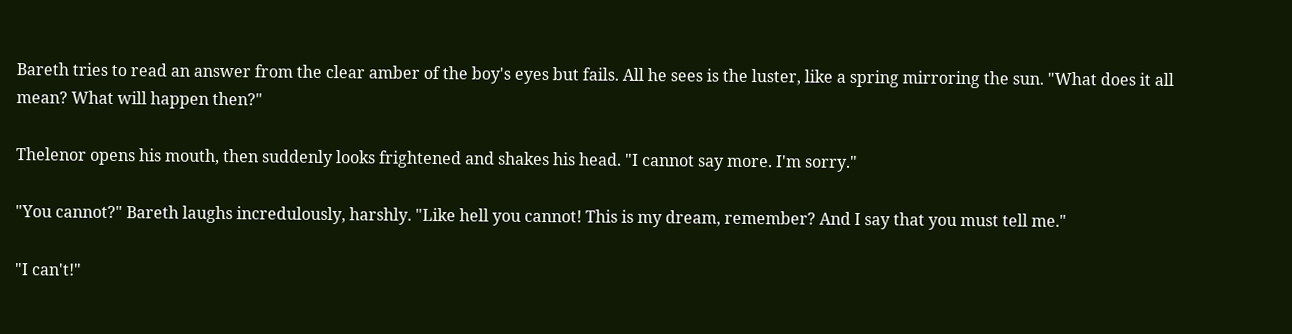Bareth tries to read an answer from the clear amber of the boy's eyes but fails. All he sees is the luster, like a spring mirroring the sun. "What does it all mean? What will happen then?"

Thelenor opens his mouth, then suddenly looks frightened and shakes his head. "I cannot say more. I'm sorry."

"You cannot?" Bareth laughs incredulously, harshly. "Like hell you cannot! This is my dream, remember? And I say that you must tell me."

"I can't!"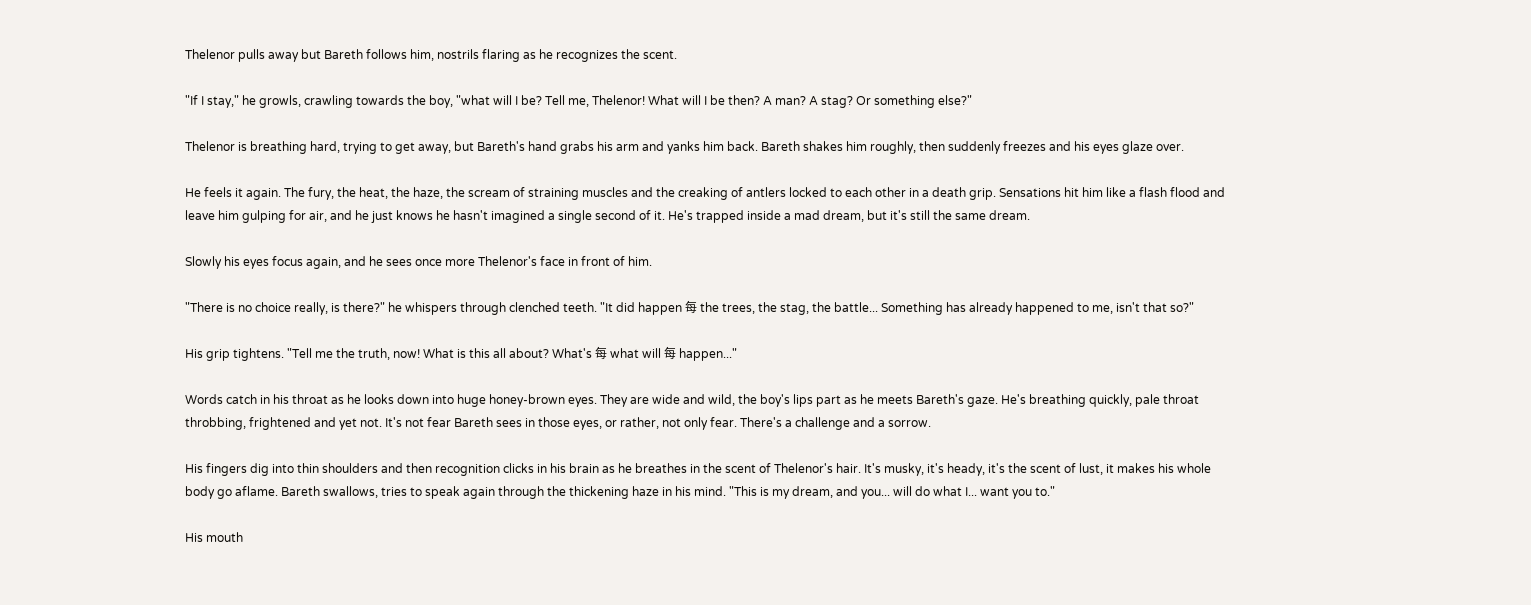Thelenor pulls away but Bareth follows him, nostrils flaring as he recognizes the scent.

"If I stay," he growls, crawling towards the boy, "what will I be? Tell me, Thelenor! What will I be then? A man? A stag? Or something else?"

Thelenor is breathing hard, trying to get away, but Bareth's hand grabs his arm and yanks him back. Bareth shakes him roughly, then suddenly freezes and his eyes glaze over.

He feels it again. The fury, the heat, the haze, the scream of straining muscles and the creaking of antlers locked to each other in a death grip. Sensations hit him like a flash flood and leave him gulping for air, and he just knows he hasn't imagined a single second of it. He's trapped inside a mad dream, but it's still the same dream.

Slowly his eyes focus again, and he sees once more Thelenor's face in front of him.

"There is no choice really, is there?" he whispers through clenched teeth. "It did happen 每 the trees, the stag, the battle... Something has already happened to me, isn't that so?"

His grip tightens. "Tell me the truth, now! What is this all about? What's 每 what will 每 happen..."

Words catch in his throat as he looks down into huge honey-brown eyes. They are wide and wild, the boy's lips part as he meets Bareth's gaze. He's breathing quickly, pale throat throbbing, frightened and yet not. It's not fear Bareth sees in those eyes, or rather, not only fear. There's a challenge and a sorrow.

His fingers dig into thin shoulders and then recognition clicks in his brain as he breathes in the scent of Thelenor's hair. It's musky, it's heady, it's the scent of lust, it makes his whole body go aflame. Bareth swallows, tries to speak again through the thickening haze in his mind. "This is my dream, and you... will do what I... want you to."

His mouth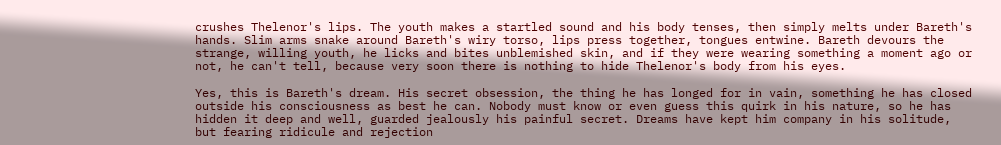crushes Thelenor's lips. The youth makes a startled sound and his body tenses, then simply melts under Bareth's hands. Slim arms snake around Bareth's wiry torso, lips press together, tongues entwine. Bareth devours the strange, willing youth, he licks and bites unblemished skin, and if they were wearing something a moment ago or not, he can't tell, because very soon there is nothing to hide Thelenor's body from his eyes.

Yes, this is Bareth's dream. His secret obsession, the thing he has longed for in vain, something he has closed outside his consciousness as best he can. Nobody must know or even guess this quirk in his nature, so he has hidden it deep and well, guarded jealously his painful secret. Dreams have kept him company in his solitude, but fearing ridicule and rejection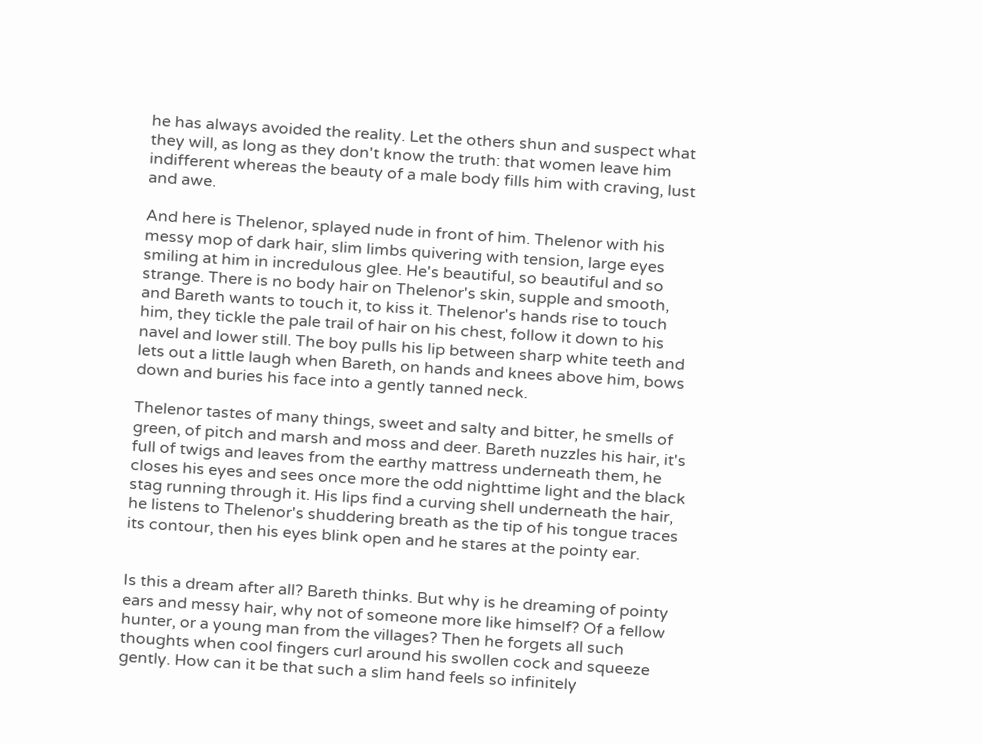he has always avoided the reality. Let the others shun and suspect what they will, as long as they don't know the truth: that women leave him indifferent whereas the beauty of a male body fills him with craving, lust and awe.

And here is Thelenor, splayed nude in front of him. Thelenor with his messy mop of dark hair, slim limbs quivering with tension, large eyes smiling at him in incredulous glee. He's beautiful, so beautiful and so strange. There is no body hair on Thelenor's skin, supple and smooth, and Bareth wants to touch it, to kiss it. Thelenor's hands rise to touch him, they tickle the pale trail of hair on his chest, follow it down to his navel and lower still. The boy pulls his lip between sharp white teeth and lets out a little laugh when Bareth, on hands and knees above him, bows down and buries his face into a gently tanned neck.

Thelenor tastes of many things, sweet and salty and bitter, he smells of green, of pitch and marsh and moss and deer. Bareth nuzzles his hair, it's full of twigs and leaves from the earthy mattress underneath them, he closes his eyes and sees once more the odd nighttime light and the black stag running through it. His lips find a curving shell underneath the hair, he listens to Thelenor's shuddering breath as the tip of his tongue traces its contour, then his eyes blink open and he stares at the pointy ear.


Is this a dream after all? Bareth thinks. But why is he dreaming of pointy ears and messy hair, why not of someone more like himself? Of a fellow hunter, or a young man from the villages? Then he forgets all such thoughts when cool fingers curl around his swollen cock and squeeze gently. How can it be that such a slim hand feels so infinitely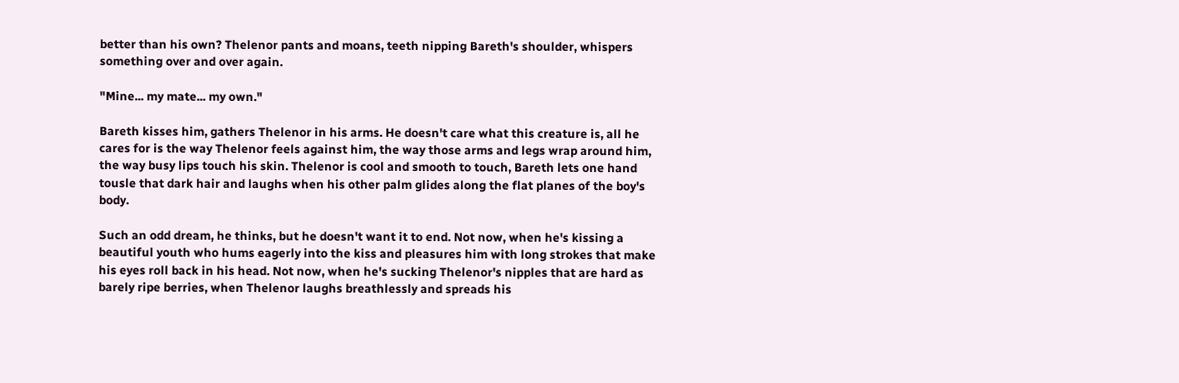better than his own? Thelenor pants and moans, teeth nipping Bareth's shoulder, whispers something over and over again.

"Mine... my mate... my own."

Bareth kisses him, gathers Thelenor in his arms. He doesn't care what this creature is, all he cares for is the way Thelenor feels against him, the way those arms and legs wrap around him, the way busy lips touch his skin. Thelenor is cool and smooth to touch, Bareth lets one hand tousle that dark hair and laughs when his other palm glides along the flat planes of the boy's body.

Such an odd dream, he thinks, but he doesn't want it to end. Not now, when he's kissing a beautiful youth who hums eagerly into the kiss and pleasures him with long strokes that make his eyes roll back in his head. Not now, when he's sucking Thelenor's nipples that are hard as barely ripe berries, when Thelenor laughs breathlessly and spreads his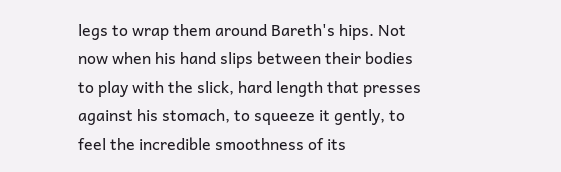legs to wrap them around Bareth's hips. Not now when his hand slips between their bodies to play with the slick, hard length that presses against his stomach, to squeeze it gently, to feel the incredible smoothness of its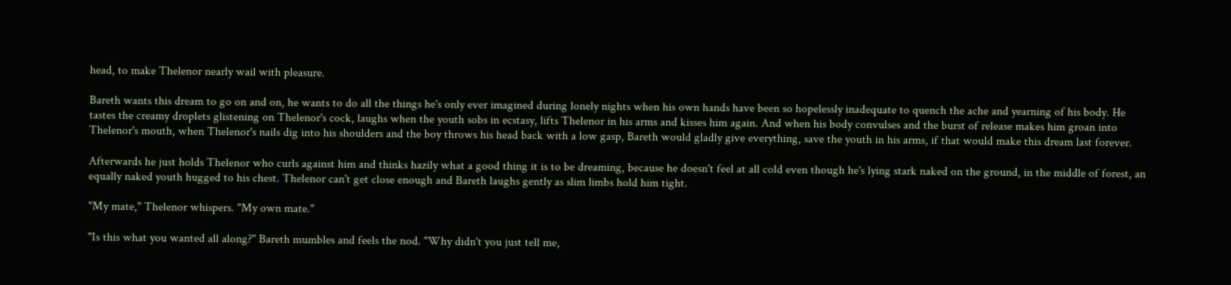head, to make Thelenor nearly wail with pleasure.

Bareth wants this dream to go on and on, he wants to do all the things he's only ever imagined during lonely nights when his own hands have been so hopelessly inadequate to quench the ache and yearning of his body. He tastes the creamy droplets glistening on Thelenor's cock, laughs when the youth sobs in ecstasy, lifts Thelenor in his arms and kisses him again. And when his body convulses and the burst of release makes him groan into Thelenor's mouth, when Thelenor's nails dig into his shoulders and the boy throws his head back with a low gasp, Bareth would gladly give everything, save the youth in his arms, if that would make this dream last forever.

Afterwards he just holds Thelenor who curls against him and thinks hazily what a good thing it is to be dreaming, because he doesn't feel at all cold even though he's lying stark naked on the ground, in the middle of forest, an equally naked youth hugged to his chest. Thelenor can't get close enough and Bareth laughs gently as slim limbs hold him tight.

"My mate," Thelenor whispers. "My own mate."

"Is this what you wanted all along?" Bareth mumbles and feels the nod. "Why didn't you just tell me,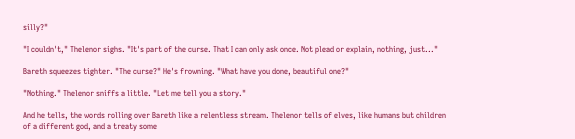silly?"

"I couldn't," Thelenor sighs. "It's part of the curse. That I can only ask once. Not plead or explain, nothing, just..."

Bareth squeezes tighter. "The curse?" He's frowning. "What have you done, beautiful one?"

"Nothing." Thelenor sniffs a little. "Let me tell you a story."

And he tells, the words rolling over Bareth like a relentless stream. Thelenor tells of elves, like humans but children of a different god, and a treaty some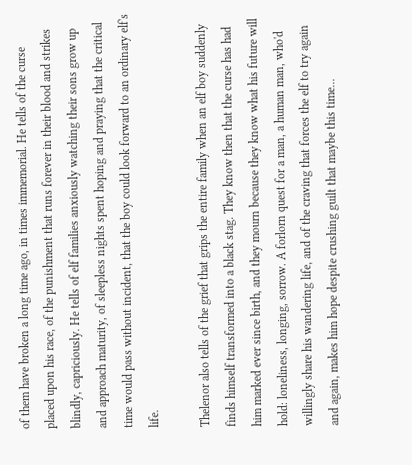of them have broken a long time ago, in times immemorial. He tells of the curse placed upon his race, of the punishment that runs forever in their blood and strikes blindly, capriciously. He tells of elf families anxiously watching their sons grow up and approach maturity, of sleepless nights spent hoping and praying that the critical time would pass without incident, that the boy could look forward to an ordinary elf's life.

Thelenor also tells of the grief that grips the entire family when an elf boy suddenly finds himself transformed into a black stag. They know then that the curse has had him marked ever since birth, and they mourn because they know what his future will hold: loneliness, longing, sorrow. A forlorn quest for a man, a human man, who'd willingly share his wandering life, and of the craving that forces the elf to try again and again, makes him hope despite crushing guilt that maybe this time...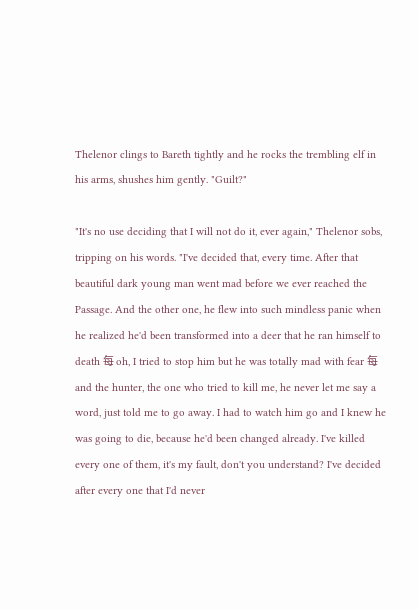Thelenor clings to Bareth tightly and he rocks the trembling elf in his arms, shushes him gently. "Guilt?"

"It's no use deciding that I will not do it, ever again," Thelenor sobs, tripping on his words. "I've decided that, every time. After that beautiful dark young man went mad before we ever reached the Passage. And the other one, he flew into such mindless panic when he realized he'd been transformed into a deer that he ran himself to death 每 oh, I tried to stop him but he was totally mad with fear 每 and the hunter, the one who tried to kill me, he never let me say a word, just told me to go away. I had to watch him go and I knew he was going to die, because he'd been changed already. I've killed every one of them, it's my fault, don't you understand? I've decided after every one that I'd never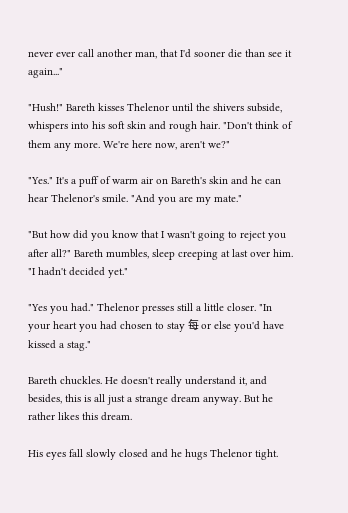never ever call another man, that I'd sooner die than see it again..."

"Hush!" Bareth kisses Thelenor until the shivers subside, whispers into his soft skin and rough hair. "Don't think of them any more. We're here now, aren't we?"

"Yes." It's a puff of warm air on Bareth's skin and he can hear Thelenor's smile. "And you are my mate."

"But how did you know that I wasn't going to reject you after all?" Bareth mumbles, sleep creeping at last over him. "I hadn't decided yet."

"Yes you had." Thelenor presses still a little closer. "In your heart you had chosen to stay 每 or else you'd have kissed a stag."

Bareth chuckles. He doesn't really understand it, and besides, this is all just a strange dream anyway. But he rather likes this dream.

His eyes fall slowly closed and he hugs Thelenor tight.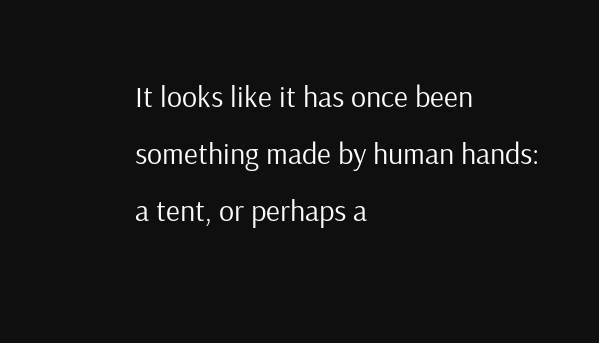It looks like it has once been something made by human hands: a tent, or perhaps a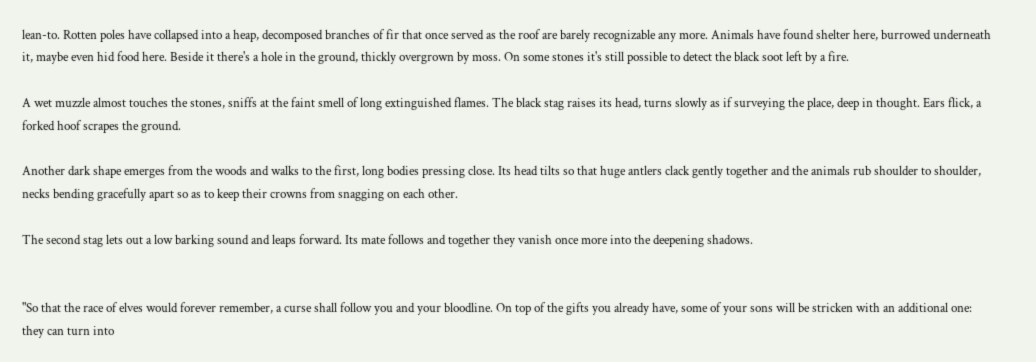lean-to. Rotten poles have collapsed into a heap, decomposed branches of fir that once served as the roof are barely recognizable any more. Animals have found shelter here, burrowed underneath it, maybe even hid food here. Beside it there's a hole in the ground, thickly overgrown by moss. On some stones it's still possible to detect the black soot left by a fire.

A wet muzzle almost touches the stones, sniffs at the faint smell of long extinguished flames. The black stag raises its head, turns slowly as if surveying the place, deep in thought. Ears flick, a forked hoof scrapes the ground.

Another dark shape emerges from the woods and walks to the first, long bodies pressing close. Its head tilts so that huge antlers clack gently together and the animals rub shoulder to shoulder, necks bending gracefully apart so as to keep their crowns from snagging on each other.

The second stag lets out a low barking sound and leaps forward. Its mate follows and together they vanish once more into the deepening shadows.


"So that the race of elves would forever remember, a curse shall follow you and your bloodline. On top of the gifts you already have, some of your sons will be stricken with an additional one: they can turn into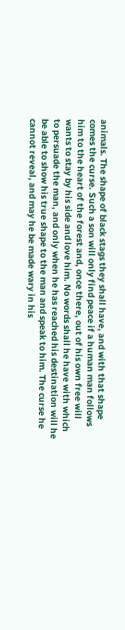animals. The shape of black stags they shall have, and with that shape comes the curse. Such a son will only find peace if a human man follows him to the heart of the forest and, once there, out of his own free will wants to stay by his side and love him. No words shall he have with which to persuade the man, and only when he has reached his destination will he be able to show his true shape to the man and speak to him. The curse he cannot reveal, and may he be made wary in his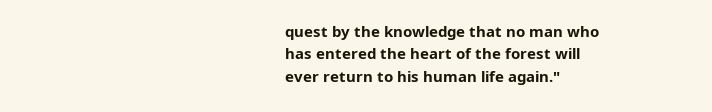quest by the knowledge that no man who has entered the heart of the forest will ever return to his human life again."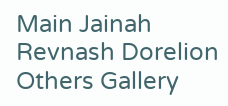Main Jainah Revnash Dorelion Others Gallery